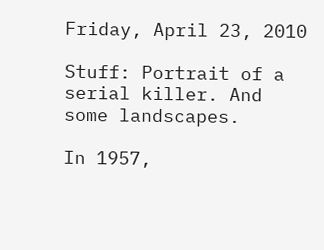Friday, April 23, 2010

Stuff: Portrait of a serial killer. And some landscapes.

In 1957,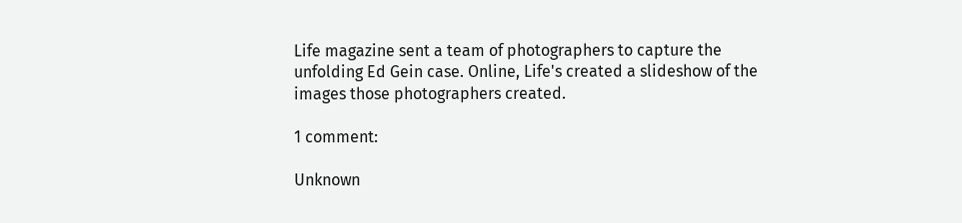Life magazine sent a team of photographers to capture the unfolding Ed Gein case. Online, Life's created a slideshow of the images those photographers created.

1 comment:

Unknown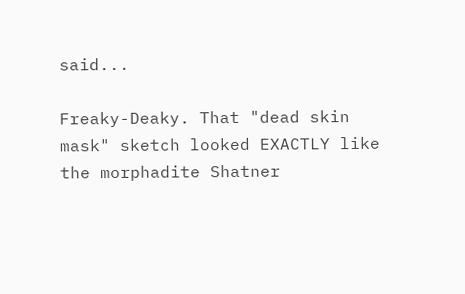said...

Freaky-Deaky. That "dead skin mask" sketch looked EXACTLY like the morphadite Shatner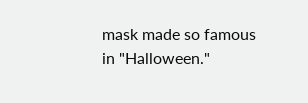mask made so famous in "Halloween."